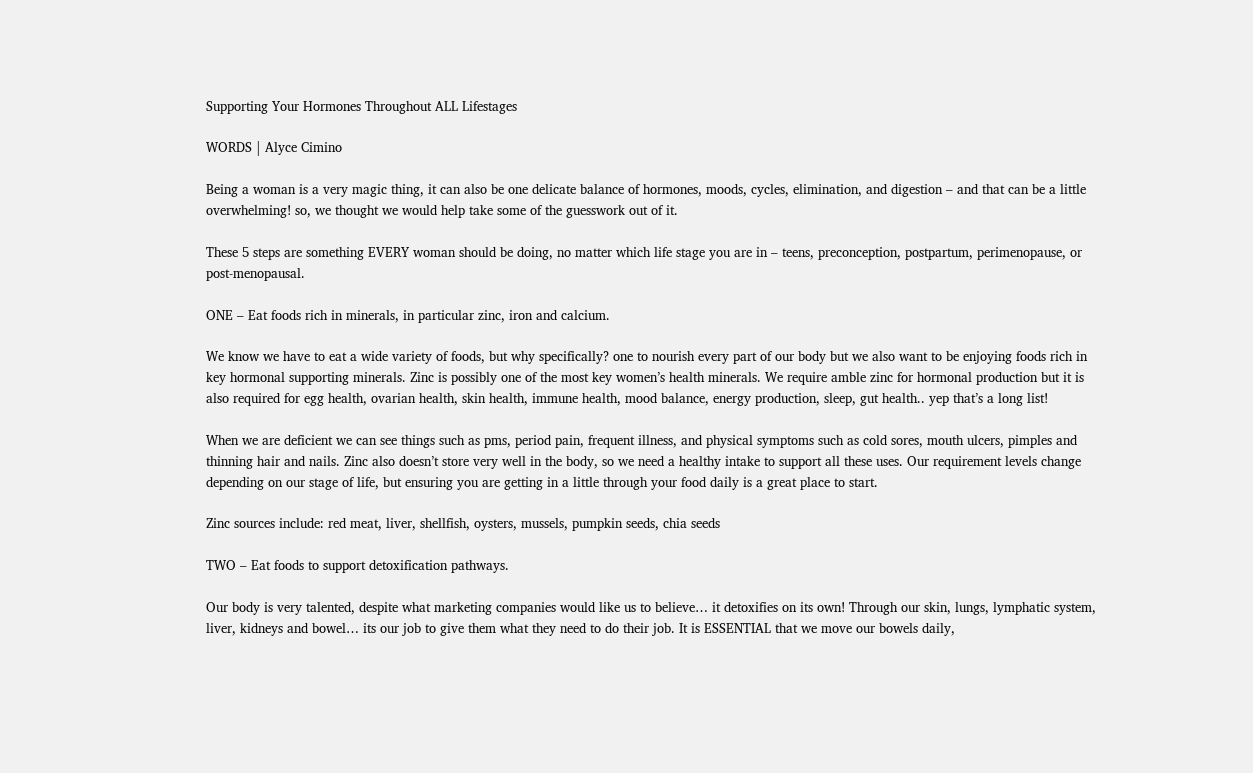Supporting Your Hormones Throughout ALL Lifestages

WORDS | Alyce Cimino

Being a woman is a very magic thing, it can also be one delicate balance of hormones, moods, cycles, elimination, and digestion – and that can be a little overwhelming! so, we thought we would help take some of the guesswork out of it.

These 5 steps are something EVERY woman should be doing, no matter which life stage you are in – teens, preconception, postpartum, perimenopause, or post-menopausal.

ONE – Eat foods rich in minerals, in particular zinc, iron and calcium.

We know we have to eat a wide variety of foods, but why specifically? one to nourish every part of our body but we also want to be enjoying foods rich in key hormonal supporting minerals. Zinc is possibly one of the most key women’s health minerals. We require amble zinc for hormonal production but it is also required for egg health, ovarian health, skin health, immune health, mood balance, energy production, sleep, gut health.. yep that’s a long list!

When we are deficient we can see things such as pms, period pain, frequent illness, and physical symptoms such as cold sores, mouth ulcers, pimples and thinning hair and nails. Zinc also doesn’t store very well in the body, so we need a healthy intake to support all these uses. Our requirement levels change depending on our stage of life, but ensuring you are getting in a little through your food daily is a great place to start.

Zinc sources include: red meat, liver, shellfish, oysters, mussels, pumpkin seeds, chia seeds

TWO – Eat foods to support detoxification pathways.

Our body is very talented, despite what marketing companies would like us to believe… it detoxifies on its own! Through our skin, lungs, lymphatic system, liver, kidneys and bowel… its our job to give them what they need to do their job. It is ESSENTIAL that we move our bowels daily,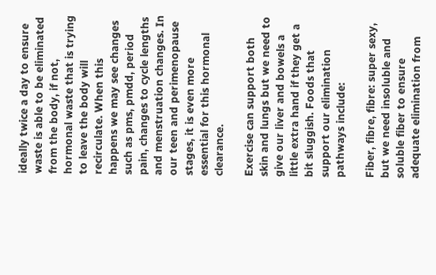ideally twice a day to ensure waste is able to be eliminated from the body, if not, hormonal waste that is trying to leave the body will recirculate. When this happens we may see changes such as pms, pmdd, period pain, changes to cycle lengths and menstruation changes. In our teen and perimenopause stages, it is even more essential for this hormonal clearance.

Exercise can support both skin and lungs but we need to give our liver and bowels a little extra hand if they get a bit sluggish. Foods that support our elimination pathways include:

Fiber, fibre, fibre: super sexy, but we need insoluble and soluble fiber to ensure adequate elimination from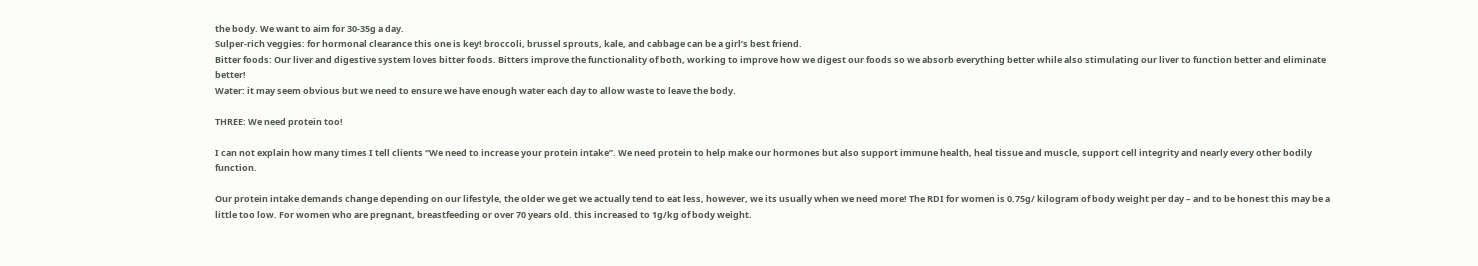the body. We want to aim for 30-35g a day.
Sulper-rich veggies: for hormonal clearance this one is key! broccoli, brussel sprouts, kale, and cabbage can be a girl’s best friend.
Bitter foods: Our liver and digestive system loves bitter foods. Bitters improve the functionality of both, working to improve how we digest our foods so we absorb everything better while also stimulating our liver to function better and eliminate better!
Water: it may seem obvious but we need to ensure we have enough water each day to allow waste to leave the body.

THREE: We need protein too!

I can not explain how many times I tell clients “We need to increase your protein intake”. We need protein to help make our hormones but also support immune health, heal tissue and muscle, support cell integrity and nearly every other bodily function.

Our protein intake demands change depending on our lifestyle, the older we get we actually tend to eat less, however, we its usually when we need more! The RDI for women is 0.75g/ kilogram of body weight per day – and to be honest this may be a little too low. For women who are pregnant, breastfeeding or over 70 years old. this increased to 1g/kg of body weight.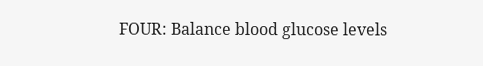FOUR: Balance blood glucose levels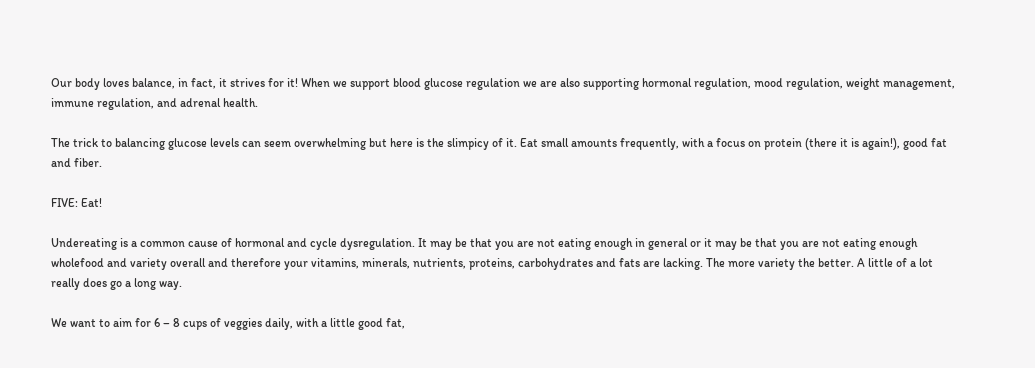Our body loves balance, in fact, it strives for it! When we support blood glucose regulation we are also supporting hormonal regulation, mood regulation, weight management, immune regulation, and adrenal health.

The trick to balancing glucose levels can seem overwhelming but here is the slimpicy of it. Eat small amounts frequently, with a focus on protein (there it is again!), good fat and fiber.

FIVE: Eat!

Undereating is a common cause of hormonal and cycle dysregulation. It may be that you are not eating enough in general or it may be that you are not eating enough wholefood and variety overall and therefore your vitamins, minerals, nutrients, proteins, carbohydrates and fats are lacking. The more variety the better. A little of a lot really does go a long way.

We want to aim for 6 – 8 cups of veggies daily, with a little good fat,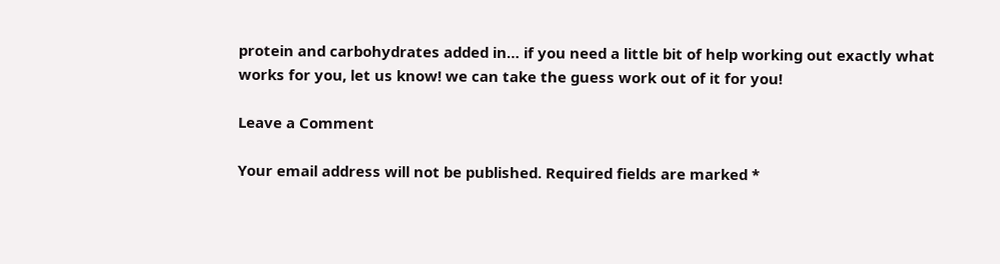protein and carbohydrates added in… if you need a little bit of help working out exactly what works for you, let us know! we can take the guess work out of it for you!

Leave a Comment

Your email address will not be published. Required fields are marked *